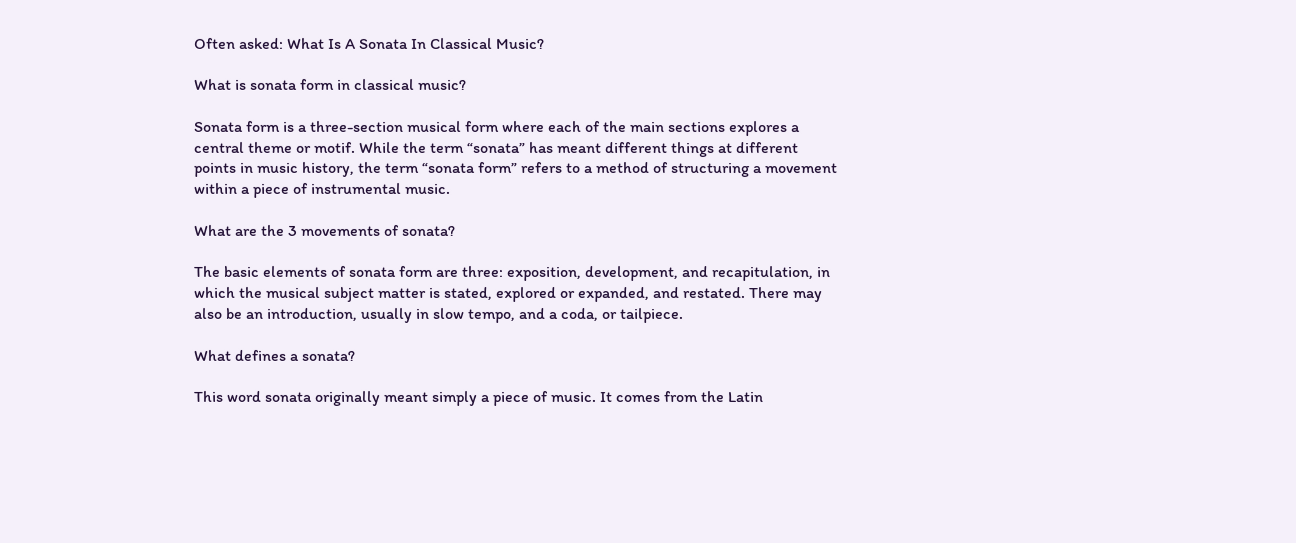Often asked: What Is A Sonata In Classical Music?

What is sonata form in classical music?

Sonata form is a three-section musical form where each of the main sections explores a central theme or motif. While the term “sonata” has meant different things at different points in music history, the term “sonata form” refers to a method of structuring a movement within a piece of instrumental music.

What are the 3 movements of sonata?

The basic elements of sonata form are three: exposition, development, and recapitulation, in which the musical subject matter is stated, explored or expanded, and restated. There may also be an introduction, usually in slow tempo, and a coda, or tailpiece.

What defines a sonata?

This word sonata originally meant simply a piece of music. It comes from the Latin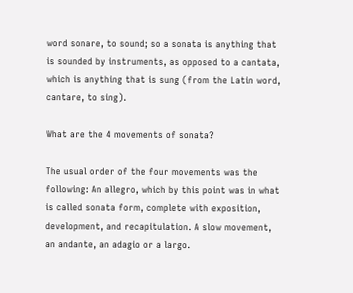word sonare, to sound; so a sonata is anything that is sounded by instruments, as opposed to a cantata, which is anything that is sung (from the Latin word, cantare, to sing).

What are the 4 movements of sonata?

The usual order of the four movements was the following: An allegro, which by this point was in what is called sonata form, complete with exposition, development, and recapitulation. A slow movement, an andante, an adagio or a largo.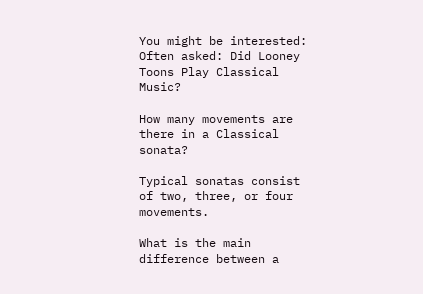You might be interested:  Often asked: Did Looney Toons Play Classical Music?

How many movements are there in a Classical sonata?

Typical sonatas consist of two, three, or four movements.

What is the main difference between a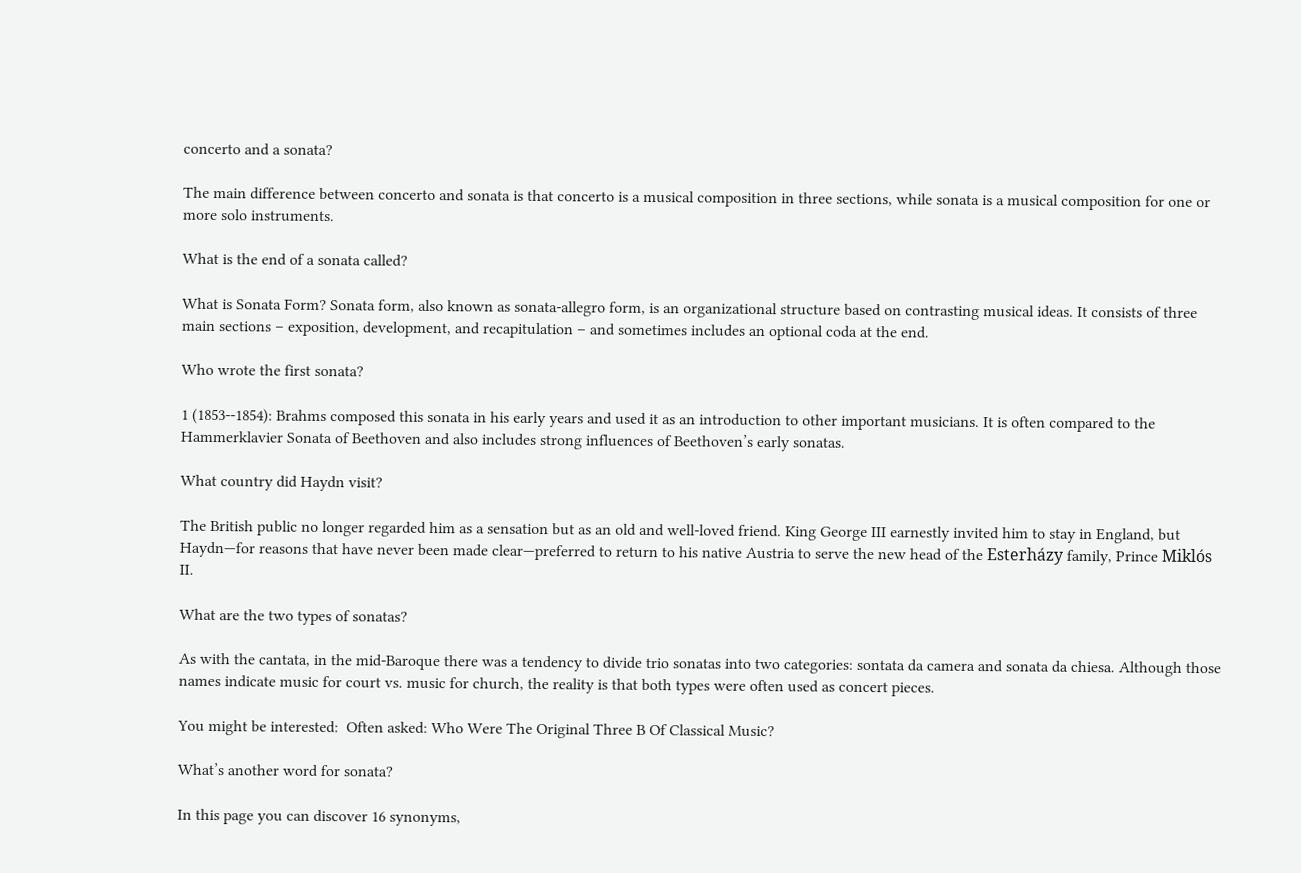concerto and a sonata?

The main difference between concerto and sonata is that concerto is a musical composition in three sections, while sonata is a musical composition for one or more solo instruments.

What is the end of a sonata called?

What is Sonata Form? Sonata form, also known as sonata-allegro form, is an organizational structure based on contrasting musical ideas. It consists of three main sections – exposition, development, and recapitulation – and sometimes includes an optional coda at the end.

Who wrote the first sonata?

1 (1853-‐1854): Brahms composed this sonata in his early years and used it as an introduction to other important musicians. It is often compared to the Hammerklavier Sonata of Beethoven and also includes strong influences of Beethoven’s early sonatas.

What country did Haydn visit?

The British public no longer regarded him as a sensation but as an old and well-loved friend. King George III earnestly invited him to stay in England, but Haydn—for reasons that have never been made clear—preferred to return to his native Austria to serve the new head of the Esterházy family, Prince Miklós II.

What are the two types of sonatas?

As with the cantata, in the mid-Baroque there was a tendency to divide trio sonatas into two categories: sontata da camera and sonata da chiesa. Although those names indicate music for court vs. music for church, the reality is that both types were often used as concert pieces.

You might be interested:  Often asked: Who Were The Original Three B Of Classical Music?

What’s another word for sonata?

In this page you can discover 16 synonyms,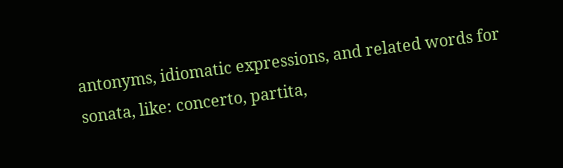antonyms, idiomatic expressions, and related words for sonata, like: concerto, partita,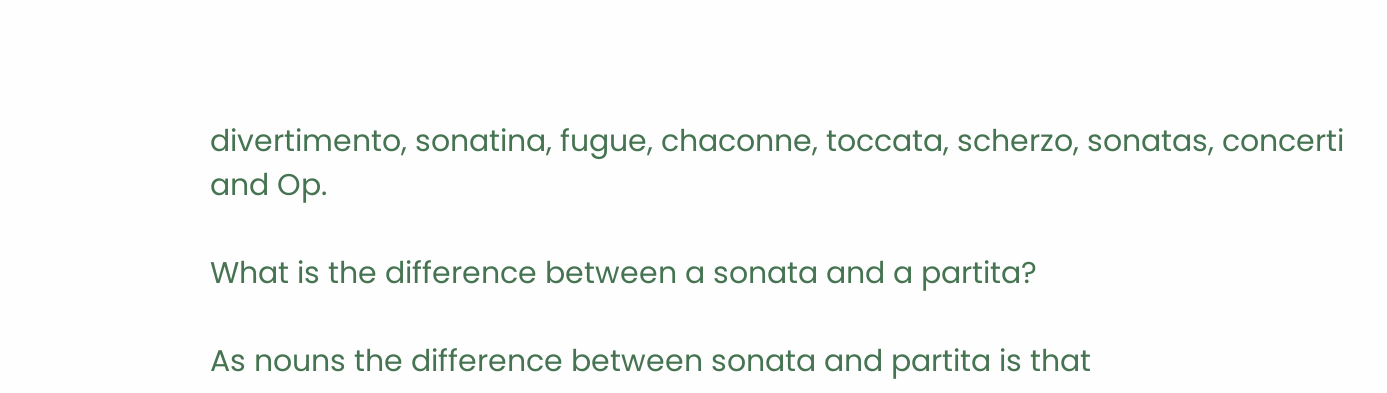divertimento, sonatina, fugue, chaconne, toccata, scherzo, sonatas, concerti and Op.

What is the difference between a sonata and a partita?

As nouns the difference between sonata and partita is that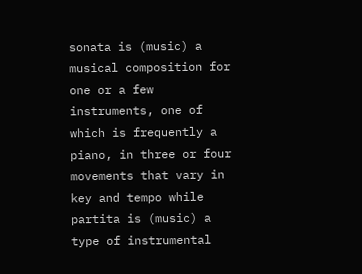sonata is (music) a musical composition for one or a few instruments, one of which is frequently a piano, in three or four movements that vary in key and tempo while partita is (music) a type of instrumental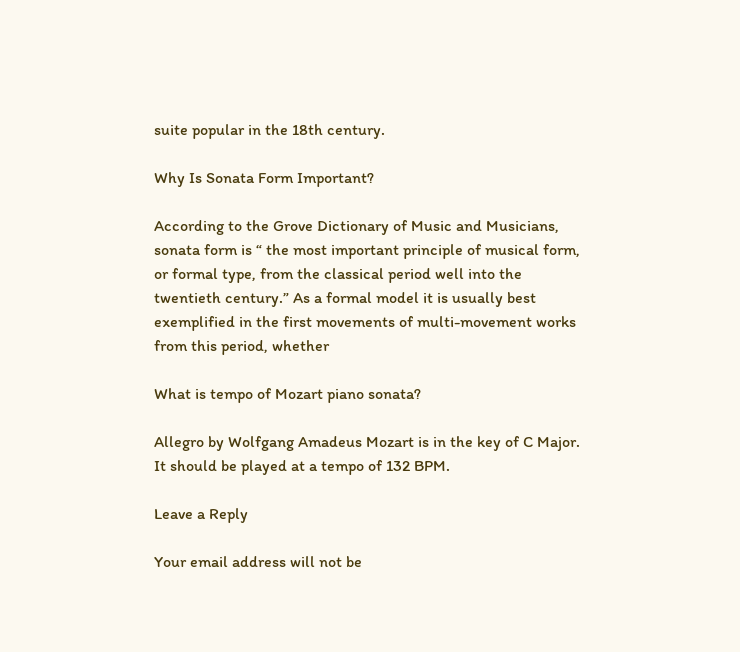suite popular in the 18th century.

Why Is Sonata Form Important?

According to the Grove Dictionary of Music and Musicians, sonata form is “ the most important principle of musical form, or formal type, from the classical period well into the twentieth century.” As a formal model it is usually best exemplified in the first movements of multi-movement works from this period, whether

What is tempo of Mozart piano sonata?

Allegro by Wolfgang Amadeus Mozart is in the key of C Major. It should be played at a tempo of 132 BPM.

Leave a Reply

Your email address will not be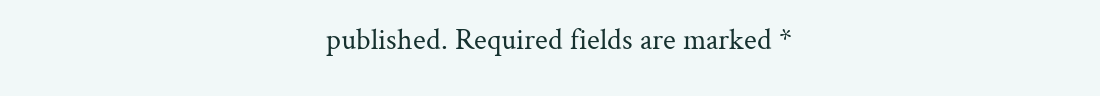published. Required fields are marked *